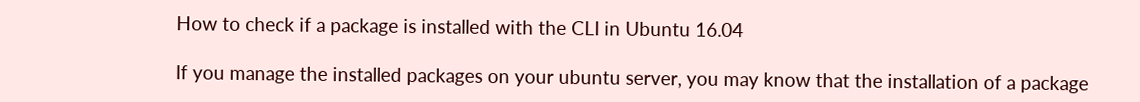How to check if a package is installed with the CLI in Ubuntu 16.04

If you manage the installed packages on your ubuntu server, you may know that the installation of a package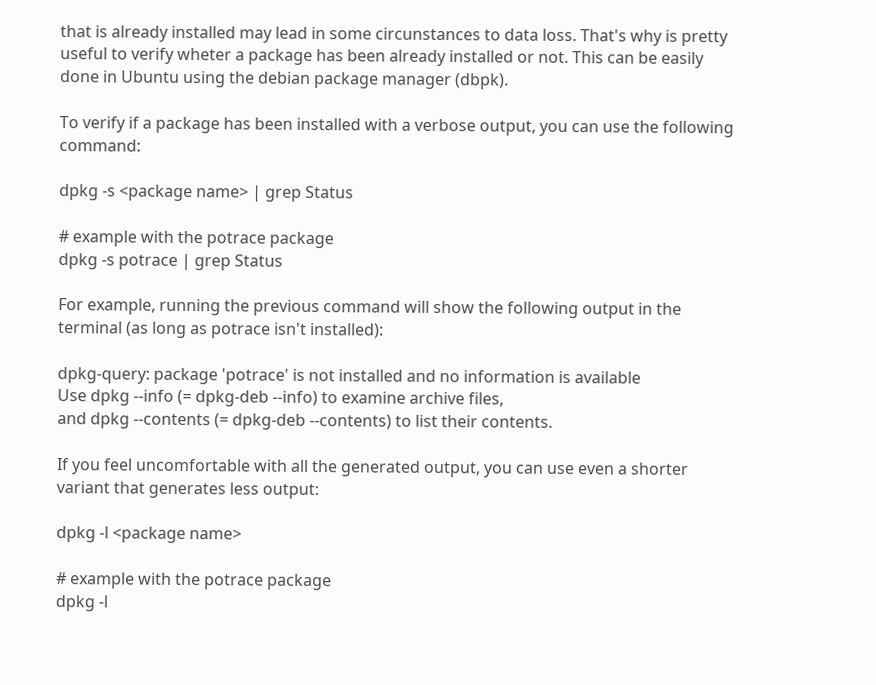that is already installed may lead in some circunstances to data loss. That's why is pretty useful to verify wheter a package has been already installed or not. This can be easily done in Ubuntu using the debian package manager (dbpk).

To verify if a package has been installed with a verbose output, you can use the following command:

dpkg -s <package name> | grep Status

# example with the potrace package
dpkg -s potrace | grep Status

For example, running the previous command will show the following output in the terminal (as long as potrace isn't installed):

dpkg-query: package 'potrace' is not installed and no information is available
Use dpkg --info (= dpkg-deb --info) to examine archive files,
and dpkg --contents (= dpkg-deb --contents) to list their contents.

If you feel uncomfortable with all the generated output, you can use even a shorter variant that generates less output:

dpkg -l <package name>

# example with the potrace package
dpkg -l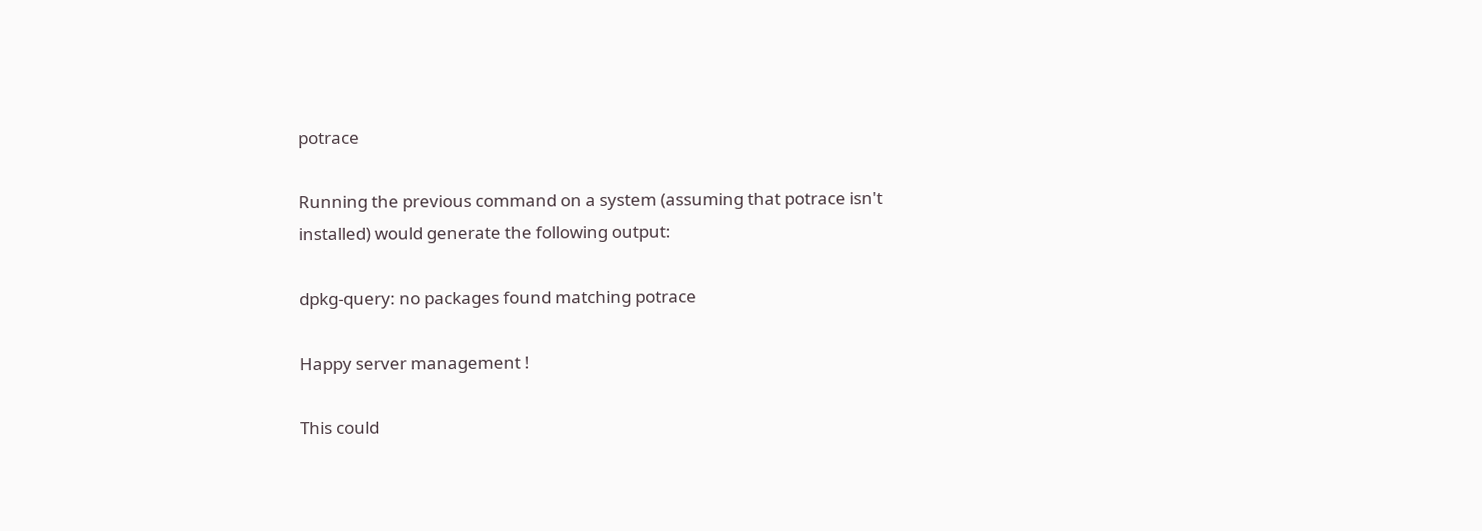potrace

Running the previous command on a system (assuming that potrace isn't installed) would generate the following output:

dpkg-query: no packages found matching potrace

Happy server management !

This could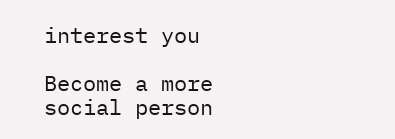interest you

Become a more social person